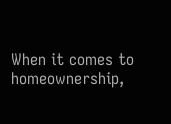When it comes to homeownership,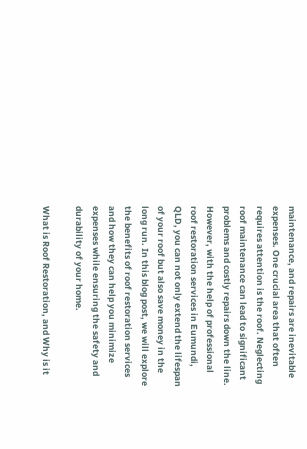maintenance, and repairs are inevitable expenses. One crucial area that often requires attention is the roof. Neglecting roof maintenance can lead to significant problems and costly repairs down the line. However, with the help of professional roof restoration services in Eumundi, QLD, you can not only extend the lifespan of your roof but also save money in the long run. In this blog post, we will explore the benefits of roof restoration services and how they can help you minimize expenses while ensuring the safety and durability of your home.

What is Roof Restoration, and Why is it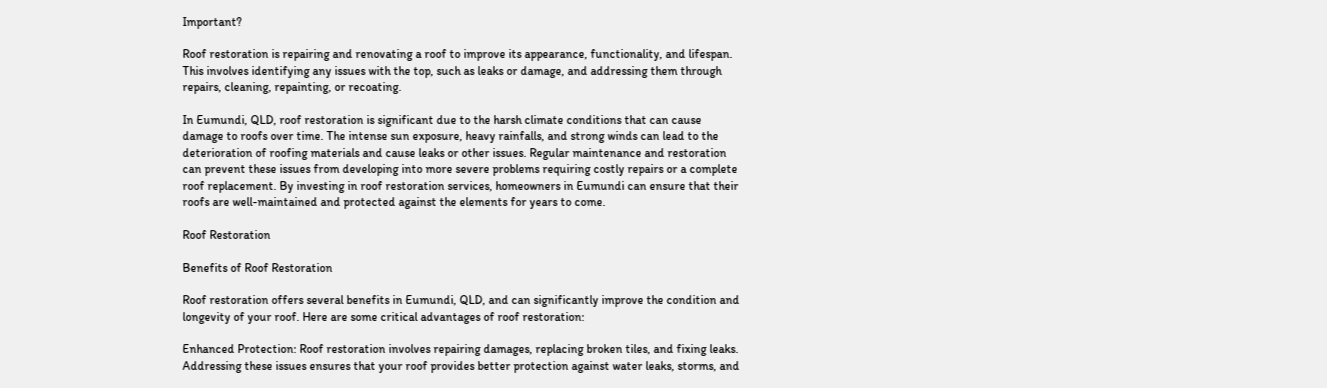Important?

Roof restoration is repairing and renovating a roof to improve its appearance, functionality, and lifespan. This involves identifying any issues with the top, such as leaks or damage, and addressing them through repairs, cleaning, repainting, or recoating.

In Eumundi, QLD, roof restoration is significant due to the harsh climate conditions that can cause damage to roofs over time. The intense sun exposure, heavy rainfalls, and strong winds can lead to the deterioration of roofing materials and cause leaks or other issues. Regular maintenance and restoration can prevent these issues from developing into more severe problems requiring costly repairs or a complete roof replacement. By investing in roof restoration services, homeowners in Eumundi can ensure that their roofs are well-maintained and protected against the elements for years to come.

Roof Restoration

Benefits of Roof Restoration

Roof restoration offers several benefits in Eumundi, QLD, and can significantly improve the condition and longevity of your roof. Here are some critical advantages of roof restoration:

Enhanced Protection: Roof restoration involves repairing damages, replacing broken tiles, and fixing leaks. Addressing these issues ensures that your roof provides better protection against water leaks, storms, and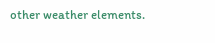other weather elements.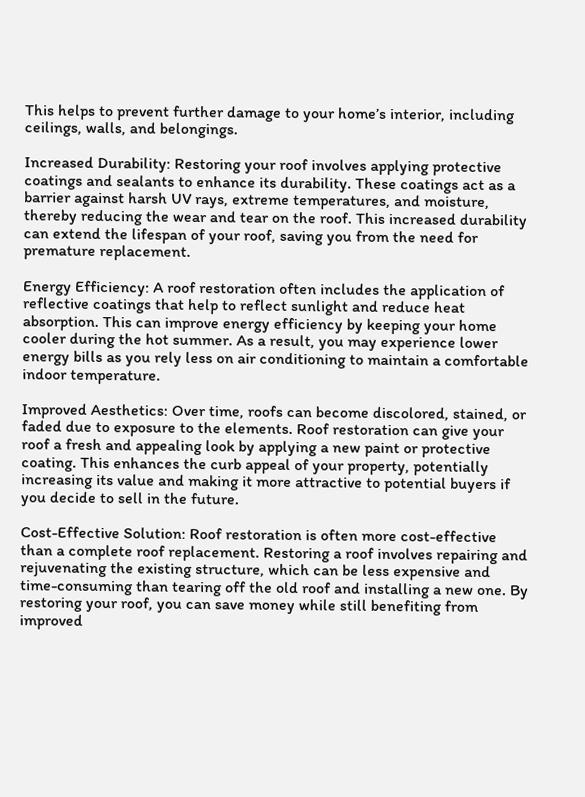This helps to prevent further damage to your home’s interior, including ceilings, walls, and belongings.

Increased Durability: Restoring your roof involves applying protective coatings and sealants to enhance its durability. These coatings act as a barrier against harsh UV rays, extreme temperatures, and moisture, thereby reducing the wear and tear on the roof. This increased durability can extend the lifespan of your roof, saving you from the need for premature replacement.

Energy Efficiency: A roof restoration often includes the application of reflective coatings that help to reflect sunlight and reduce heat absorption. This can improve energy efficiency by keeping your home cooler during the hot summer. As a result, you may experience lower energy bills as you rely less on air conditioning to maintain a comfortable indoor temperature.

Improved Aesthetics: Over time, roofs can become discolored, stained, or faded due to exposure to the elements. Roof restoration can give your roof a fresh and appealing look by applying a new paint or protective coating. This enhances the curb appeal of your property, potentially increasing its value and making it more attractive to potential buyers if you decide to sell in the future.

Cost-Effective Solution: Roof restoration is often more cost-effective than a complete roof replacement. Restoring a roof involves repairing and rejuvenating the existing structure, which can be less expensive and time-consuming than tearing off the old roof and installing a new one. By restoring your roof, you can save money while still benefiting from improved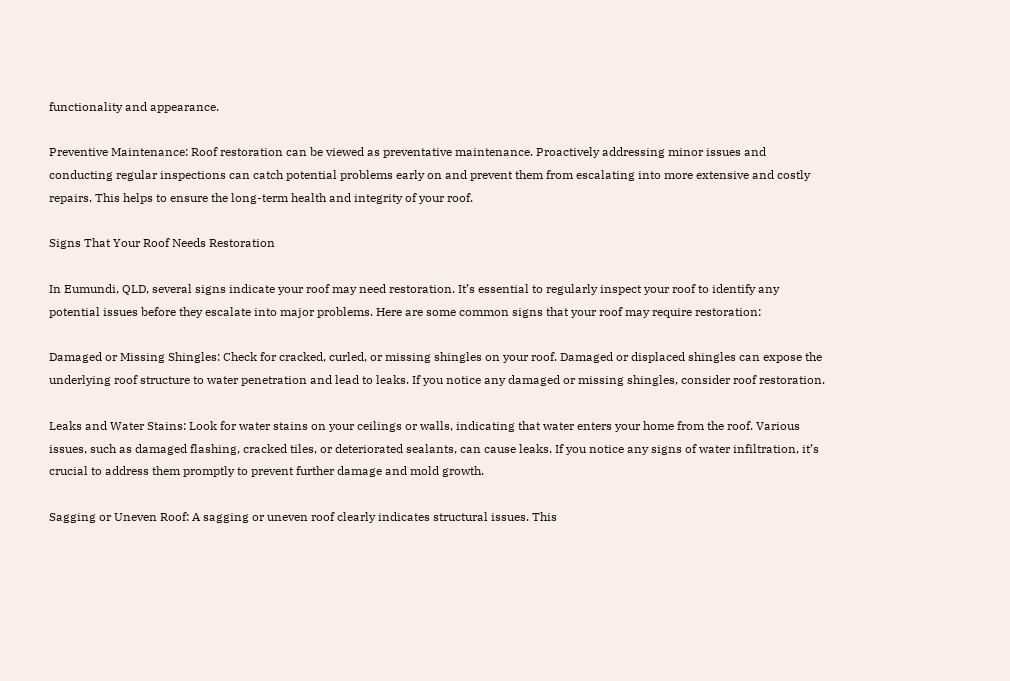functionality and appearance.

Preventive Maintenance: Roof restoration can be viewed as preventative maintenance. Proactively addressing minor issues and conducting regular inspections can catch potential problems early on and prevent them from escalating into more extensive and costly repairs. This helps to ensure the long-term health and integrity of your roof.

Signs That Your Roof Needs Restoration

In Eumundi, QLD, several signs indicate your roof may need restoration. It’s essential to regularly inspect your roof to identify any potential issues before they escalate into major problems. Here are some common signs that your roof may require restoration:

Damaged or Missing Shingles: Check for cracked, curled, or missing shingles on your roof. Damaged or displaced shingles can expose the underlying roof structure to water penetration and lead to leaks. If you notice any damaged or missing shingles, consider roof restoration.

Leaks and Water Stains: Look for water stains on your ceilings or walls, indicating that water enters your home from the roof. Various issues, such as damaged flashing, cracked tiles, or deteriorated sealants, can cause leaks. If you notice any signs of water infiltration, it’s crucial to address them promptly to prevent further damage and mold growth.

Sagging or Uneven Roof: A sagging or uneven roof clearly indicates structural issues. This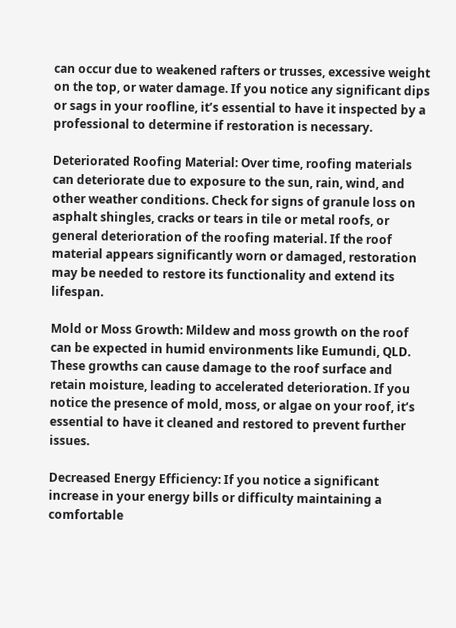can occur due to weakened rafters or trusses, excessive weight on the top, or water damage. If you notice any significant dips or sags in your roofline, it’s essential to have it inspected by a professional to determine if restoration is necessary.

Deteriorated Roofing Material: Over time, roofing materials can deteriorate due to exposure to the sun, rain, wind, and other weather conditions. Check for signs of granule loss on asphalt shingles, cracks or tears in tile or metal roofs, or general deterioration of the roofing material. If the roof material appears significantly worn or damaged, restoration may be needed to restore its functionality and extend its lifespan.

Mold or Moss Growth: Mildew and moss growth on the roof can be expected in humid environments like Eumundi, QLD. These growths can cause damage to the roof surface and retain moisture, leading to accelerated deterioration. If you notice the presence of mold, moss, or algae on your roof, it’s essential to have it cleaned and restored to prevent further issues.

Decreased Energy Efficiency: If you notice a significant increase in your energy bills or difficulty maintaining a comfortable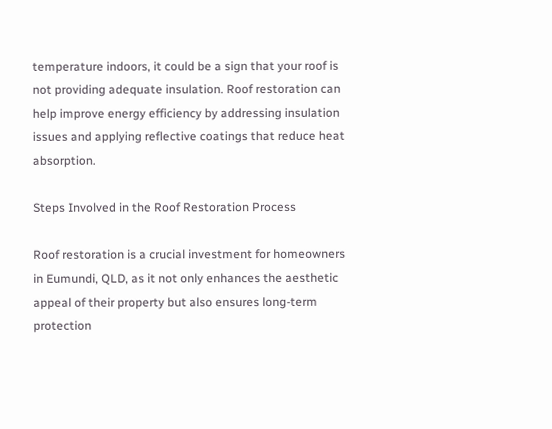temperature indoors, it could be a sign that your roof is not providing adequate insulation. Roof restoration can help improve energy efficiency by addressing insulation issues and applying reflective coatings that reduce heat absorption.

Steps Involved in the Roof Restoration Process

Roof restoration is a crucial investment for homeowners in Eumundi, QLD, as it not only enhances the aesthetic appeal of their property but also ensures long-term protection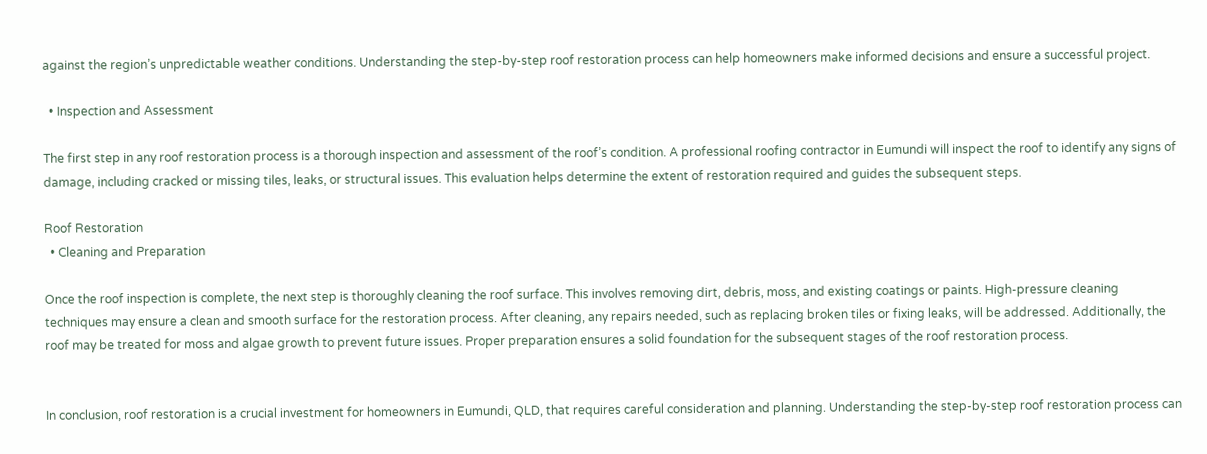against the region’s unpredictable weather conditions. Understanding the step-by-step roof restoration process can help homeowners make informed decisions and ensure a successful project.

  • Inspection and Assessment

The first step in any roof restoration process is a thorough inspection and assessment of the roof’s condition. A professional roofing contractor in Eumundi will inspect the roof to identify any signs of damage, including cracked or missing tiles, leaks, or structural issues. This evaluation helps determine the extent of restoration required and guides the subsequent steps.

Roof Restoration
  • Cleaning and Preparation

Once the roof inspection is complete, the next step is thoroughly cleaning the roof surface. This involves removing dirt, debris, moss, and existing coatings or paints. High-pressure cleaning techniques may ensure a clean and smooth surface for the restoration process. After cleaning, any repairs needed, such as replacing broken tiles or fixing leaks, will be addressed. Additionally, the roof may be treated for moss and algae growth to prevent future issues. Proper preparation ensures a solid foundation for the subsequent stages of the roof restoration process.


In conclusion, roof restoration is a crucial investment for homeowners in Eumundi, QLD, that requires careful consideration and planning. Understanding the step-by-step roof restoration process can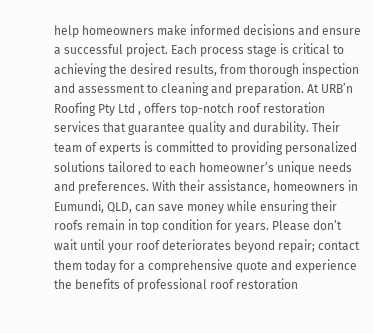help homeowners make informed decisions and ensure a successful project. Each process stage is critical to achieving the desired results, from thorough inspection and assessment to cleaning and preparation. At URB’n Roofing Pty Ltd , offers top-notch roof restoration services that guarantee quality and durability. Their team of experts is committed to providing personalized solutions tailored to each homeowner’s unique needs and preferences. With their assistance, homeowners in Eumundi, QLD, can save money while ensuring their roofs remain in top condition for years. Please don’t wait until your roof deteriorates beyond repair; contact them today for a comprehensive quote and experience the benefits of professional roof restoration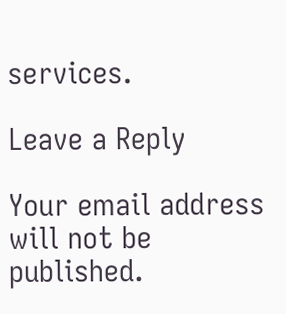services.

Leave a Reply

Your email address will not be published.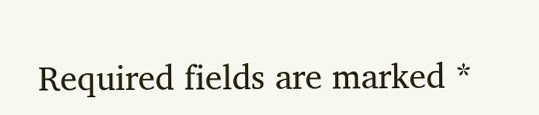Required fields are marked *